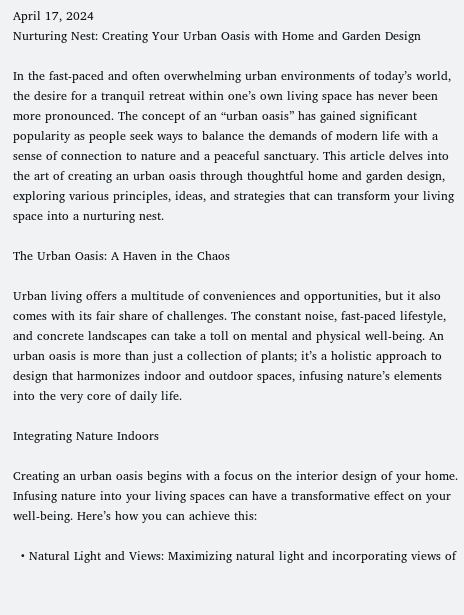April 17, 2024
Nurturing Nest: Creating Your Urban Oasis with Home and Garden Design

In the fast-paced and often overwhelming urban environments of today’s world, the desire for a tranquil retreat within one’s own living space has never been more pronounced. The concept of an “urban oasis” has gained significant popularity as people seek ways to balance the demands of modern life with a sense of connection to nature and a peaceful sanctuary. This article delves into the art of creating an urban oasis through thoughtful home and garden design, exploring various principles, ideas, and strategies that can transform your living space into a nurturing nest.

The Urban Oasis: A Haven in the Chaos

Urban living offers a multitude of conveniences and opportunities, but it also comes with its fair share of challenges. The constant noise, fast-paced lifestyle, and concrete landscapes can take a toll on mental and physical well-being. An urban oasis is more than just a collection of plants; it’s a holistic approach to design that harmonizes indoor and outdoor spaces, infusing nature’s elements into the very core of daily life.

Integrating Nature Indoors

Creating an urban oasis begins with a focus on the interior design of your home. Infusing nature into your living spaces can have a transformative effect on your well-being. Here’s how you can achieve this:

  • Natural Light and Views: Maximizing natural light and incorporating views of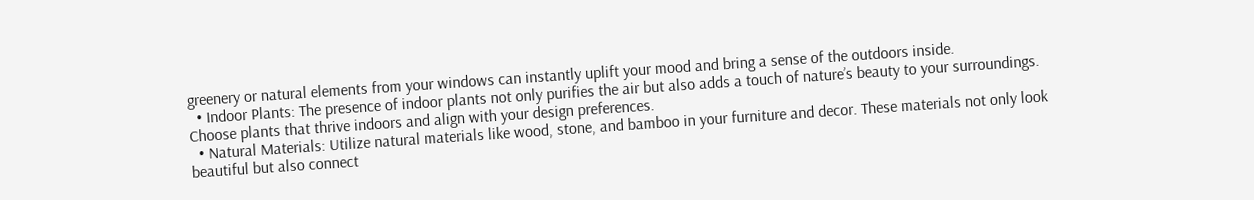greenery or natural elements from your windows can instantly uplift your mood and bring a sense of the outdoors inside.
  • Indoor Plants: The presence of indoor plants not only purifies the air but also adds a touch of nature’s beauty to your surroundings. Choose plants that thrive indoors and align with your design preferences.
  • Natural Materials: Utilize natural materials like wood, stone, and bamboo in your furniture and decor. These materials not only look beautiful but also connect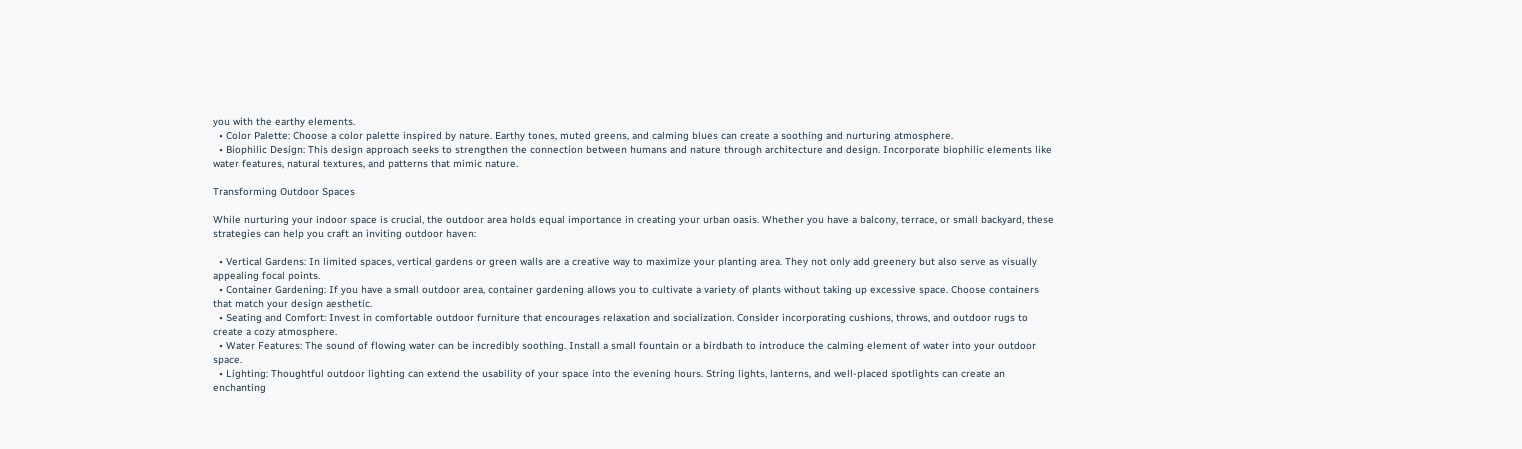you with the earthy elements.
  • Color Palette: Choose a color palette inspired by nature. Earthy tones, muted greens, and calming blues can create a soothing and nurturing atmosphere.
  • Biophilic Design: This design approach seeks to strengthen the connection between humans and nature through architecture and design. Incorporate biophilic elements like water features, natural textures, and patterns that mimic nature.

Transforming Outdoor Spaces

While nurturing your indoor space is crucial, the outdoor area holds equal importance in creating your urban oasis. Whether you have a balcony, terrace, or small backyard, these strategies can help you craft an inviting outdoor haven:

  • Vertical Gardens: In limited spaces, vertical gardens or green walls are a creative way to maximize your planting area. They not only add greenery but also serve as visually appealing focal points.
  • Container Gardening: If you have a small outdoor area, container gardening allows you to cultivate a variety of plants without taking up excessive space. Choose containers that match your design aesthetic.
  • Seating and Comfort: Invest in comfortable outdoor furniture that encourages relaxation and socialization. Consider incorporating cushions, throws, and outdoor rugs to create a cozy atmosphere.
  • Water Features: The sound of flowing water can be incredibly soothing. Install a small fountain or a birdbath to introduce the calming element of water into your outdoor space.
  • Lighting: Thoughtful outdoor lighting can extend the usability of your space into the evening hours. String lights, lanterns, and well-placed spotlights can create an enchanting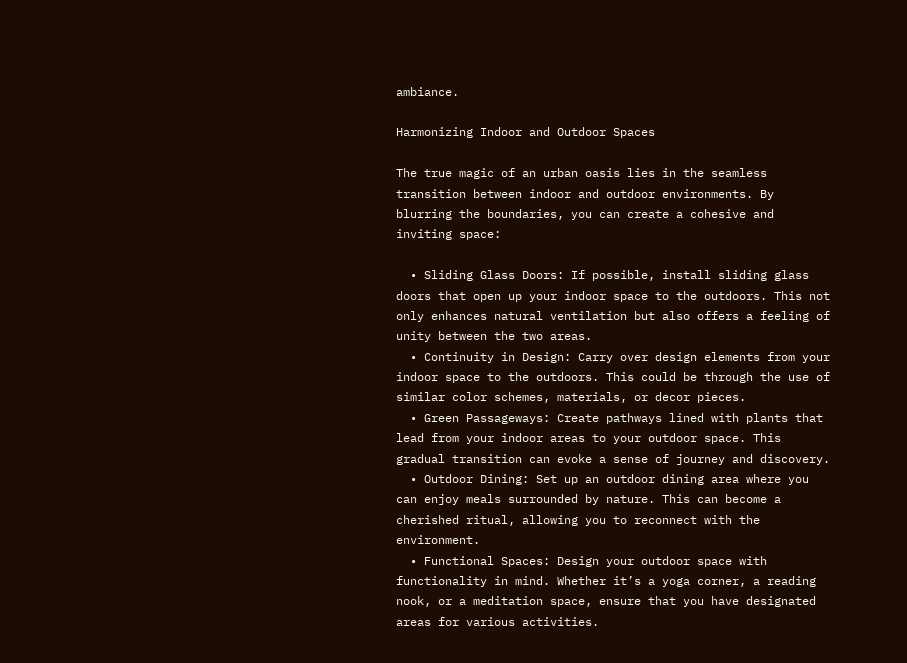ambiance.

Harmonizing Indoor and Outdoor Spaces

The true magic of an urban oasis lies in the seamless transition between indoor and outdoor environments. By blurring the boundaries, you can create a cohesive and inviting space:

  • Sliding Glass Doors: If possible, install sliding glass doors that open up your indoor space to the outdoors. This not only enhances natural ventilation but also offers a feeling of unity between the two areas.
  • Continuity in Design: Carry over design elements from your indoor space to the outdoors. This could be through the use of similar color schemes, materials, or decor pieces.
  • Green Passageways: Create pathways lined with plants that lead from your indoor areas to your outdoor space. This gradual transition can evoke a sense of journey and discovery.
  • Outdoor Dining: Set up an outdoor dining area where you can enjoy meals surrounded by nature. This can become a cherished ritual, allowing you to reconnect with the environment.
  • Functional Spaces: Design your outdoor space with functionality in mind. Whether it’s a yoga corner, a reading nook, or a meditation space, ensure that you have designated areas for various activities.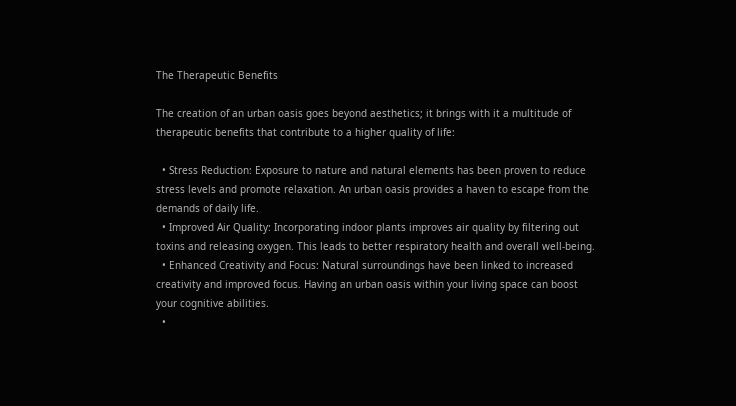The Therapeutic Benefits

The creation of an urban oasis goes beyond aesthetics; it brings with it a multitude of therapeutic benefits that contribute to a higher quality of life:

  • Stress Reduction: Exposure to nature and natural elements has been proven to reduce stress levels and promote relaxation. An urban oasis provides a haven to escape from the demands of daily life.
  • Improved Air Quality: Incorporating indoor plants improves air quality by filtering out toxins and releasing oxygen. This leads to better respiratory health and overall well-being.
  • Enhanced Creativity and Focus: Natural surroundings have been linked to increased creativity and improved focus. Having an urban oasis within your living space can boost your cognitive abilities.
  •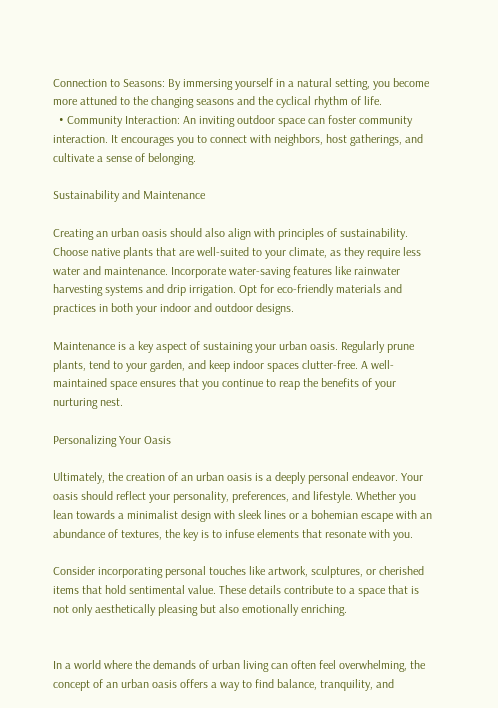Connection to Seasons: By immersing yourself in a natural setting, you become more attuned to the changing seasons and the cyclical rhythm of life.
  • Community Interaction: An inviting outdoor space can foster community interaction. It encourages you to connect with neighbors, host gatherings, and cultivate a sense of belonging.

Sustainability and Maintenance

Creating an urban oasis should also align with principles of sustainability. Choose native plants that are well-suited to your climate, as they require less water and maintenance. Incorporate water-saving features like rainwater harvesting systems and drip irrigation. Opt for eco-friendly materials and practices in both your indoor and outdoor designs.

Maintenance is a key aspect of sustaining your urban oasis. Regularly prune plants, tend to your garden, and keep indoor spaces clutter-free. A well-maintained space ensures that you continue to reap the benefits of your nurturing nest.

Personalizing Your Oasis

Ultimately, the creation of an urban oasis is a deeply personal endeavor. Your oasis should reflect your personality, preferences, and lifestyle. Whether you lean towards a minimalist design with sleek lines or a bohemian escape with an abundance of textures, the key is to infuse elements that resonate with you.

Consider incorporating personal touches like artwork, sculptures, or cherished items that hold sentimental value. These details contribute to a space that is not only aesthetically pleasing but also emotionally enriching.


In a world where the demands of urban living can often feel overwhelming, the concept of an urban oasis offers a way to find balance, tranquility, and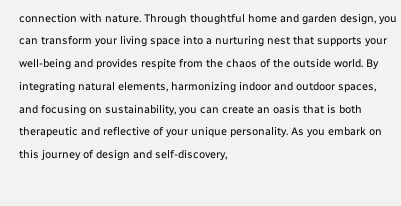connection with nature. Through thoughtful home and garden design, you can transform your living space into a nurturing nest that supports your well-being and provides respite from the chaos of the outside world. By integrating natural elements, harmonizing indoor and outdoor spaces, and focusing on sustainability, you can create an oasis that is both therapeutic and reflective of your unique personality. As you embark on this journey of design and self-discovery,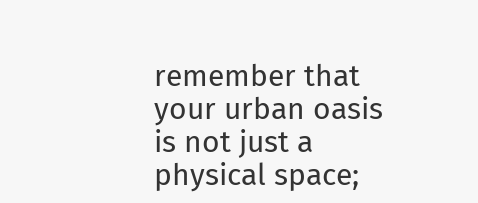remember that your urban oasis is not just a physical space;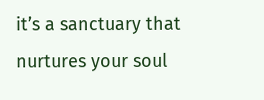it’s a sanctuary that nurtures your soul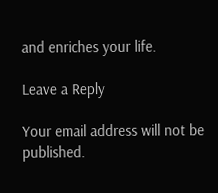and enriches your life.

Leave a Reply

Your email address will not be published.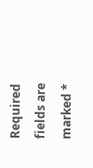Required fields are marked *